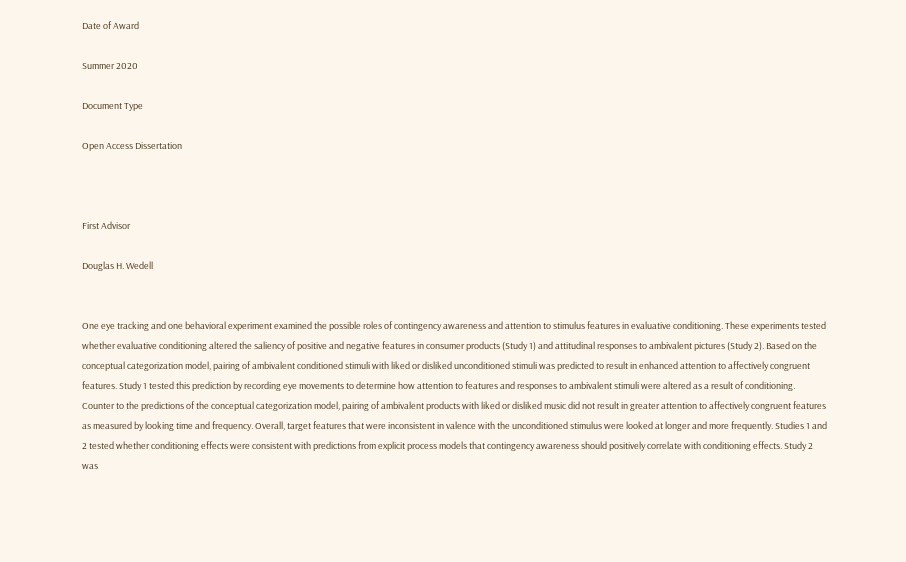Date of Award

Summer 2020

Document Type

Open Access Dissertation



First Advisor

Douglas H. Wedell


One eye tracking and one behavioral experiment examined the possible roles of contingency awareness and attention to stimulus features in evaluative conditioning. These experiments tested whether evaluative conditioning altered the saliency of positive and negative features in consumer products (Study 1) and attitudinal responses to ambivalent pictures (Study 2). Based on the conceptual categorization model, pairing of ambivalent conditioned stimuli with liked or disliked unconditioned stimuli was predicted to result in enhanced attention to affectively congruent features. Study 1 tested this prediction by recording eye movements to determine how attention to features and responses to ambivalent stimuli were altered as a result of conditioning. Counter to the predictions of the conceptual categorization model, pairing of ambivalent products with liked or disliked music did not result in greater attention to affectively congruent features as measured by looking time and frequency. Overall, target features that were inconsistent in valence with the unconditioned stimulus were looked at longer and more frequently. Studies 1 and 2 tested whether conditioning effects were consistent with predictions from explicit process models that contingency awareness should positively correlate with conditioning effects. Study 2 was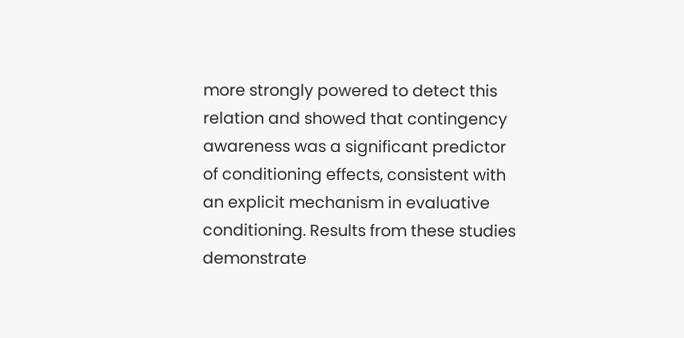more strongly powered to detect this relation and showed that contingency awareness was a significant predictor of conditioning effects, consistent with an explicit mechanism in evaluative conditioning. Results from these studies demonstrate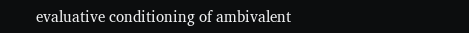evaluative conditioning of ambivalent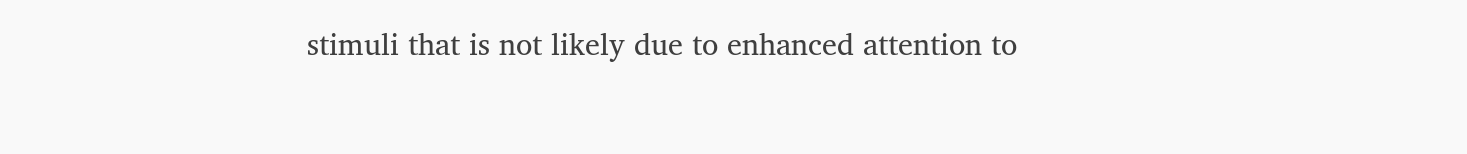stimuli that is not likely due to enhanced attention to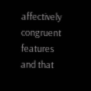affectively congruent features and that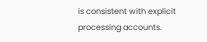is consistent with explicit processing accounts.